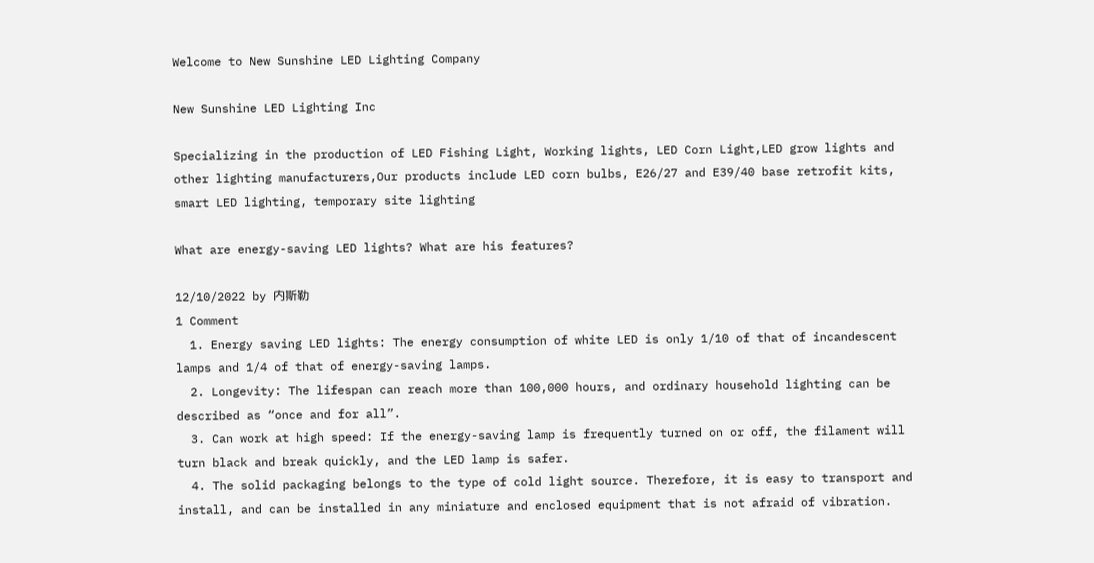Welcome to New Sunshine LED Lighting Company

New Sunshine LED Lighting Inc

Specializing in the production of LED Fishing Light, Working lights, LED Corn Light,LED grow lights and other lighting manufacturers,Our products include LED corn bulbs, E26/27 and E39/40 base retrofit kits, smart LED lighting, temporary site lighting

What are energy-saving LED lights? What are his features?

12/10/2022 by 内斯勒
1 Comment
  1. Energy saving LED lights: The energy consumption of white LED is only 1/10 of that of incandescent lamps and 1/4 of that of energy-saving lamps.
  2. Longevity: The lifespan can reach more than 100,000 hours, and ordinary household lighting can be described as “once and for all”.
  3. Can work at high speed: If the energy-saving lamp is frequently turned on or off, the filament will turn black and break quickly, and the LED lamp is safer.
  4. The solid packaging belongs to the type of cold light source. Therefore, it is easy to transport and install, and can be installed in any miniature and enclosed equipment that is not afraid of vibration.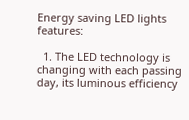Energy saving LED lights features:

  1. The LED technology is changing with each passing day, its luminous efficiency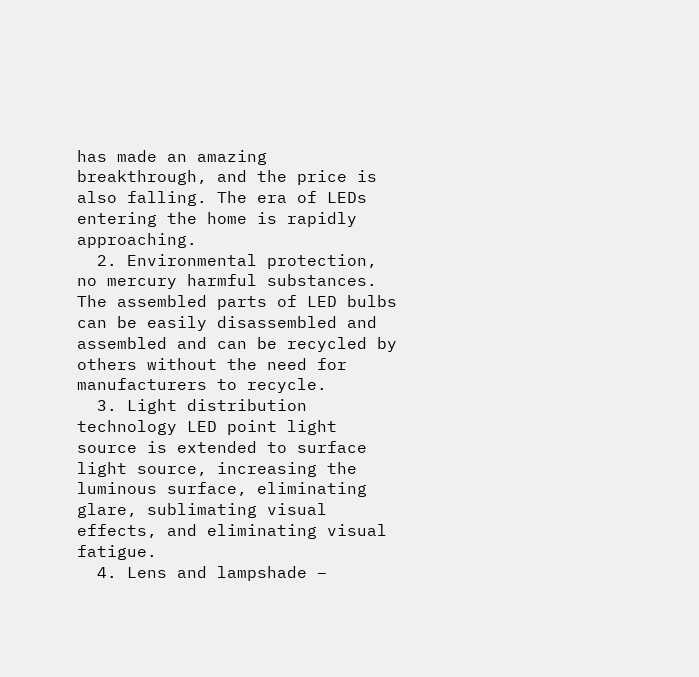has made an amazing breakthrough, and the price is also falling. The era of LEDs entering the home is rapidly approaching.
  2. Environmental protection, no mercury harmful substances. The assembled parts of LED bulbs can be easily disassembled and assembled and can be recycled by others without the need for manufacturers to recycle.
  3. Light distribution technology LED point light source is extended to surface light source, increasing the luminous surface, eliminating glare, sublimating visual effects, and eliminating visual fatigue.
  4. Lens and lampshade –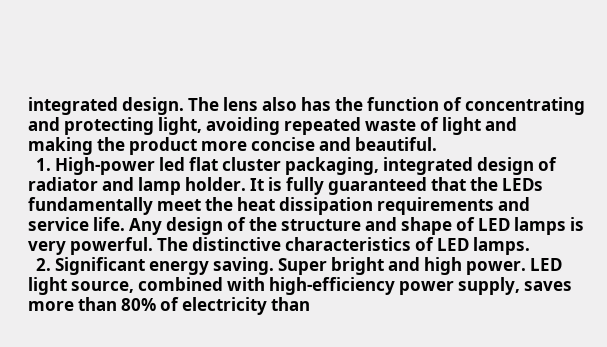integrated design. The lens also has the function of concentrating and protecting light, avoiding repeated waste of light and making the product more concise and beautiful.
  1. High-power led flat cluster packaging, integrated design of radiator and lamp holder. It is fully guaranteed that the LEDs fundamentally meet the heat dissipation requirements and service life. Any design of the structure and shape of LED lamps is very powerful. The distinctive characteristics of LED lamps.
  2. Significant energy saving. Super bright and high power. LED light source, combined with high-efficiency power supply, saves more than 80% of electricity than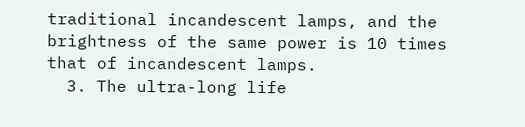traditional incandescent lamps, and the brightness of the same power is 10 times that of incandescent lamps.
  3. The ultra-long life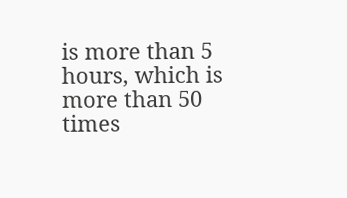is more than 5 hours, which is more than 50 times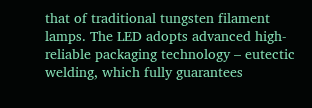that of traditional tungsten filament lamps. The LED adopts advanced high-reliable packaging technology – eutectic welding, which fully guarantees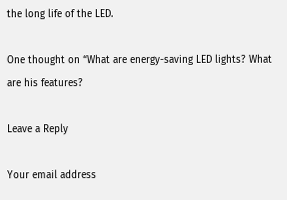the long life of the LED.

One thought on “What are energy-saving LED lights? What are his features?

Leave a Reply

Your email address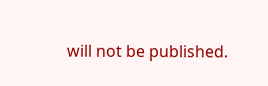will not be published.